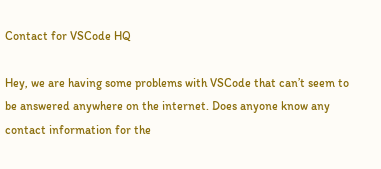Contact for VSCode HQ

Hey, we are having some problems with VSCode that can’t seem to be answered anywhere on the internet. Does anyone know any contact information for the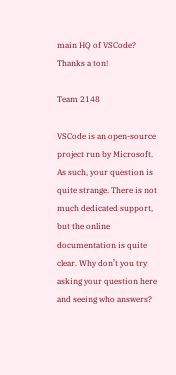main HQ of VSCode? Thanks a ton!

Team 2148

VSCode is an open-source project run by Microsoft. As such, your question is quite strange. There is not much dedicated support, but the online documentation is quite clear. Why don’t you try asking your question here and seeing who answers?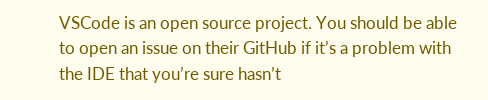VSCode is an open source project. You should be able to open an issue on their GitHub if it’s a problem with the IDE that you’re sure hasn’t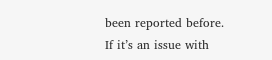been reported before. If it’s an issue with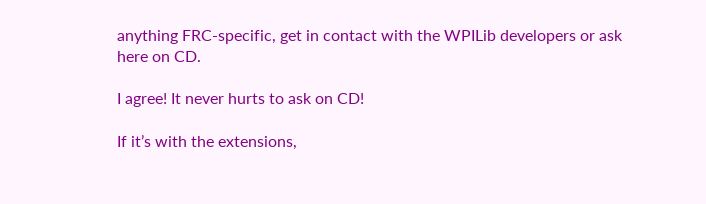anything FRC-specific, get in contact with the WPILib developers or ask here on CD.

I agree! It never hurts to ask on CD!

If it’s with the extensions,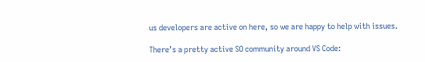us developers are active on here, so we are happy to help with issues.

There’s a pretty active SO community around VS Code: